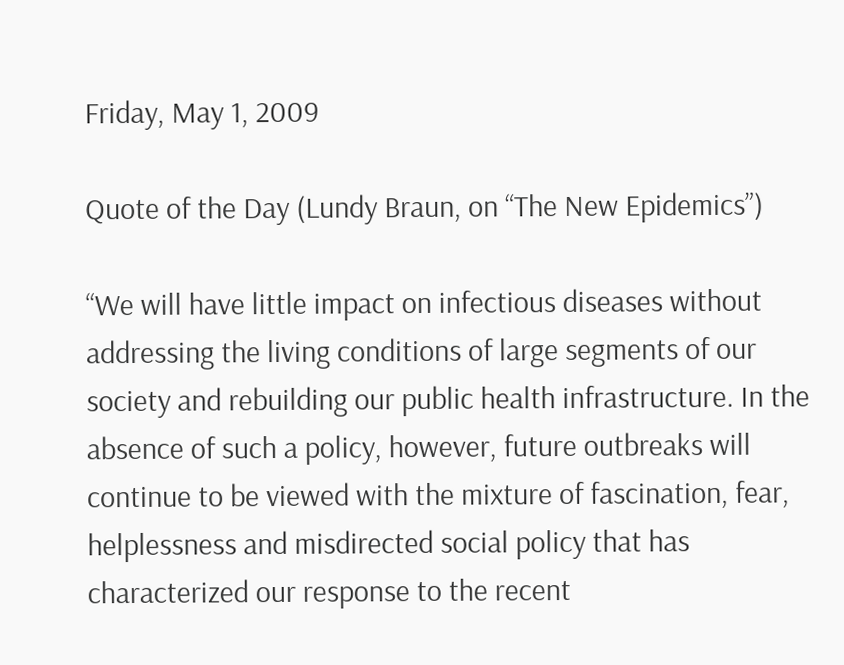Friday, May 1, 2009

Quote of the Day (Lundy Braun, on “The New Epidemics”)

“We will have little impact on infectious diseases without addressing the living conditions of large segments of our society and rebuilding our public health infrastructure. In the absence of such a policy, however, future outbreaks will continue to be viewed with the mixture of fascination, fear, helplessness and misdirected social policy that has characterized our response to the recent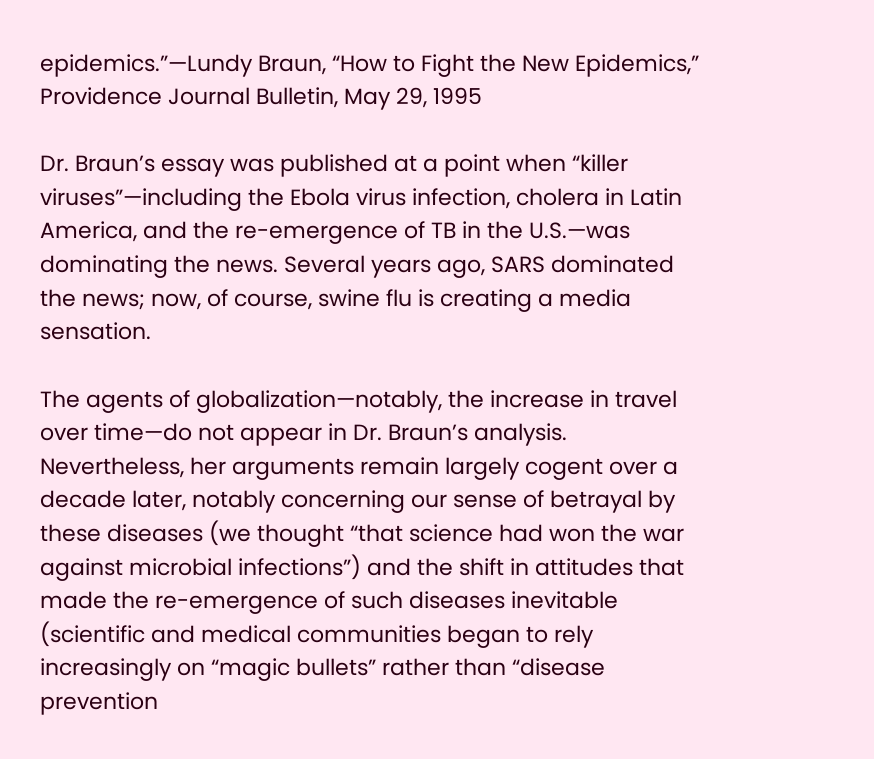epidemics.”—Lundy Braun, “How to Fight the New Epidemics,” Providence Journal Bulletin, May 29, 1995

Dr. Braun’s essay was published at a point when “killer viruses”—including the Ebola virus infection, cholera in Latin America, and the re-emergence of TB in the U.S.—was dominating the news. Several years ago, SARS dominated the news; now, of course, swine flu is creating a media sensation.

The agents of globalization—notably, the increase in travel over time—do not appear in Dr. Braun’s analysis. Nevertheless, her arguments remain largely cogent over a decade later, notably concerning our sense of betrayal by these diseases (we thought “that science had won the war against microbial infections”) and the shift in attitudes that made the re-emergence of such diseases inevitable (scientific and medical communities began to rely increasingly on “magic bullets” rather than “disease prevention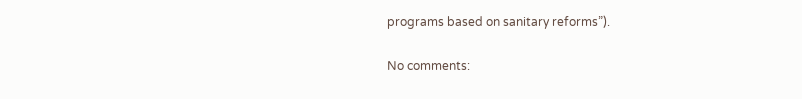programs based on sanitary reforms”).

No comments: